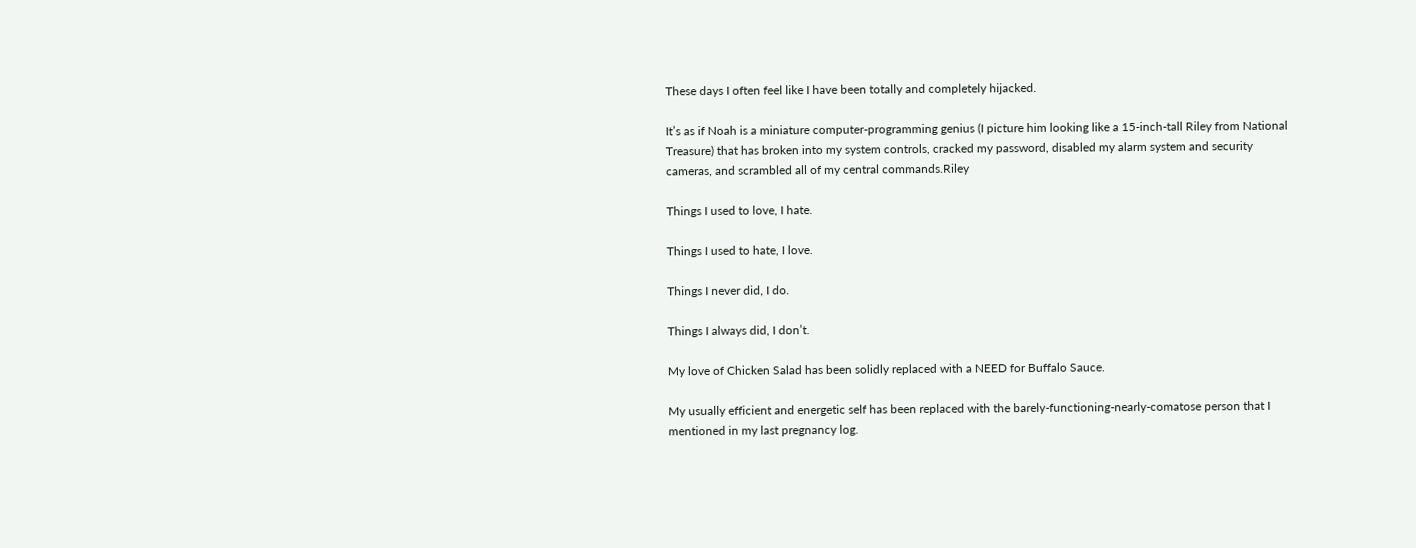These days I often feel like I have been totally and completely hijacked.

It’s as if Noah is a miniature computer-programming genius (I picture him looking like a 15-inch-tall Riley from National Treasure) that has broken into my system controls, cracked my password, disabled my alarm system and security cameras, and scrambled all of my central commands.Riley

Things I used to love, I hate.

Things I used to hate, I love.

Things I never did, I do.

Things I always did, I don’t.

My love of Chicken Salad has been solidly replaced with a NEED for Buffalo Sauce.

My usually efficient and energetic self has been replaced with the barely-functioning-nearly-comatose person that I mentioned in my last pregnancy log.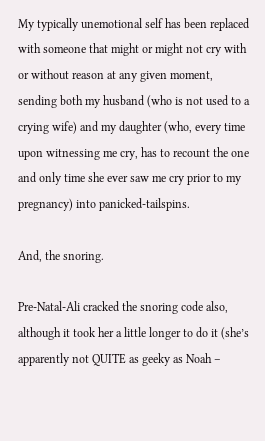My typically unemotional self has been replaced with someone that might or might not cry with or without reason at any given moment, sending both my husband (who is not used to a crying wife) and my daughter (who, every time upon witnessing me cry, has to recount the one and only time she ever saw me cry prior to my pregnancy) into panicked-tailspins.

And, the snoring.

Pre-Natal-Ali cracked the snoring code also, although it took her a little longer to do it (she’s apparently not QUITE as geeky as Noah –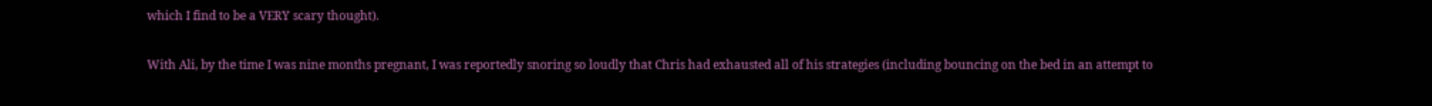which I find to be a VERY scary thought).

With Ali, by the time I was nine months pregnant, I was reportedly snoring so loudly that Chris had exhausted all of his strategies (including bouncing on the bed in an attempt to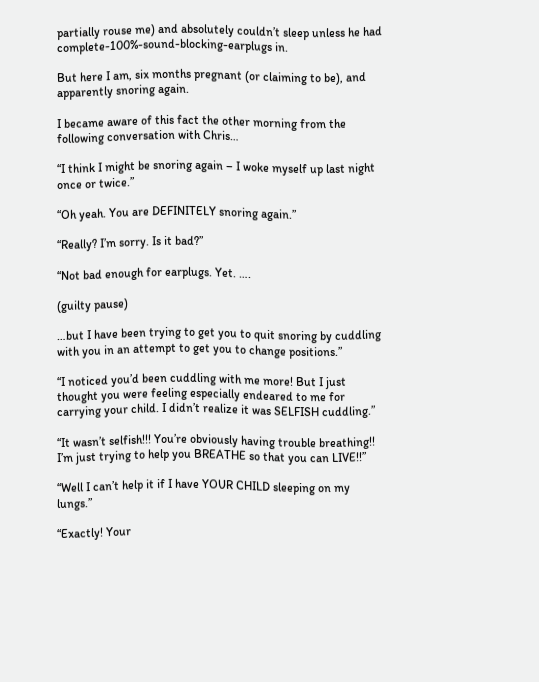partially rouse me) and absolutely couldn’t sleep unless he had complete-100%-sound-blocking-earplugs in.

But here I am, six months pregnant (or claiming to be), and apparently snoring again.

I became aware of this fact the other morning from the following conversation with Chris…

“I think I might be snoring again – I woke myself up last night once or twice.”

“Oh yeah. You are DEFINITELY snoring again.”

“Really? I’m sorry. Is it bad?”

“Not bad enough for earplugs. Yet. ….

(guilty pause)

…but I have been trying to get you to quit snoring by cuddling with you in an attempt to get you to change positions.”

“I noticed you’d been cuddling with me more! But I just thought you were feeling especially endeared to me for carrying your child. I didn’t realize it was SELFISH cuddling.”

“It wasn’t selfish!!! You’re obviously having trouble breathing!! I’m just trying to help you BREATHE so that you can LIVE!!”

“Well I can’t help it if I have YOUR CHILD sleeping on my lungs.”

“Exactly! Your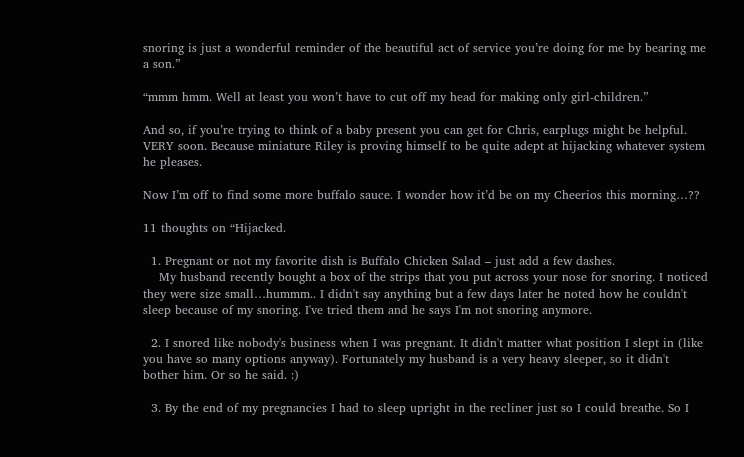snoring is just a wonderful reminder of the beautiful act of service you’re doing for me by bearing me a son.”

“mmm hmm. Well at least you won’t have to cut off my head for making only girl-children.”

And so, if you’re trying to think of a baby present you can get for Chris, earplugs might be helpful. VERY soon. Because miniature Riley is proving himself to be quite adept at hijacking whatever system he pleases.

Now I’m off to find some more buffalo sauce. I wonder how it’d be on my Cheerios this morning…??

11 thoughts on “Hijacked.

  1. Pregnant or not my favorite dish is Buffalo Chicken Salad – just add a few dashes.
    My husband recently bought a box of the strips that you put across your nose for snoring. I noticed they were size small…hummm.. I didn't say anything but a few days later he noted how he couldn't sleep because of my snoring. I've tried them and he says I'm not snoring anymore.

  2. I snored like nobody's business when I was pregnant. It didn't matter what position I slept in (like you have so many options anyway). Fortunately my husband is a very heavy sleeper, so it didn't bother him. Or so he said. :)

  3. By the end of my pregnancies I had to sleep upright in the recliner just so I could breathe. So I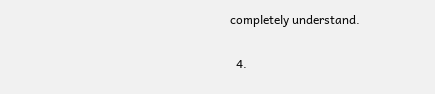completely understand.

  4.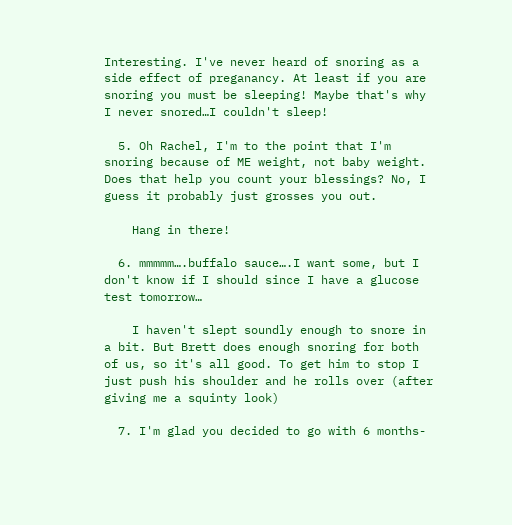Interesting. I've never heard of snoring as a side effect of preganancy. At least if you are snoring you must be sleeping! Maybe that's why I never snored…I couldn't sleep!

  5. Oh Rachel, I'm to the point that I'm snoring because of ME weight, not baby weight. Does that help you count your blessings? No, I guess it probably just grosses you out.

    Hang in there!

  6. mmmmm….buffalo sauce….I want some, but I don't know if I should since I have a glucose test tomorrow…

    I haven't slept soundly enough to snore in a bit. But Brett does enough snoring for both of us, so it's all good. To get him to stop I just push his shoulder and he rolls over (after giving me a squinty look)

  7. I'm glad you decided to go with 6 months-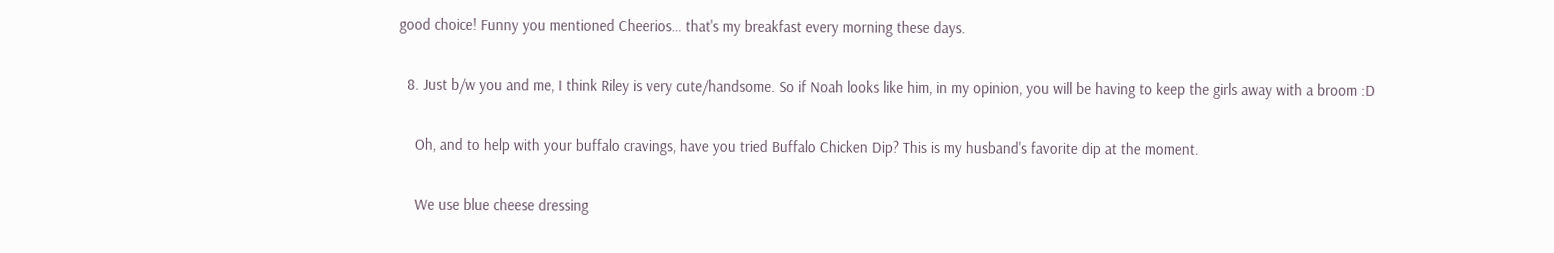good choice! Funny you mentioned Cheerios… that's my breakfast every morning these days.

  8. Just b/w you and me, I think Riley is very cute/handsome. So if Noah looks like him, in my opinion, you will be having to keep the girls away with a broom :D

    Oh, and to help with your buffalo cravings, have you tried Buffalo Chicken Dip? This is my husband's favorite dip at the moment.

    We use blue cheese dressing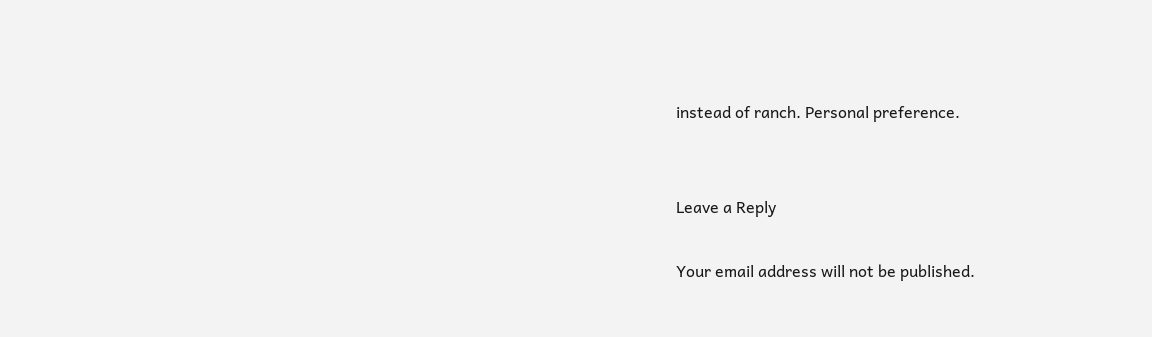instead of ranch. Personal preference.


Leave a Reply

Your email address will not be published.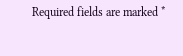Required fields are marked *